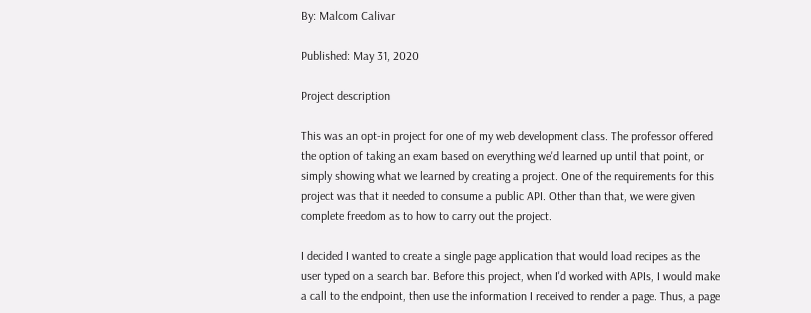By: Malcom Calivar

Published: May 31, 2020

Project description

This was an opt-in project for one of my web development class. The professor offered the option of taking an exam based on everything we'd learned up until that point, or simply showing what we learned by creating a project. One of the requirements for this project was that it needed to consume a public API. Other than that, we were given complete freedom as to how to carry out the project.

I decided I wanted to create a single page application that would load recipes as the user typed on a search bar. Before this project, when I'd worked with APIs, I would make a call to the endpoint, then use the information I received to render a page. Thus, a page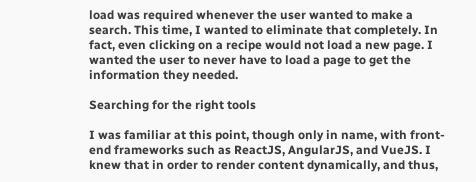load was required whenever the user wanted to make a search. This time, I wanted to eliminate that completely. In fact, even clicking on a recipe would not load a new page. I wanted the user to never have to load a page to get the information they needed.

Searching for the right tools

I was familiar at this point, though only in name, with front-end frameworks such as ReactJS, AngularJS, and VueJS. I knew that in order to render content dynamically, and thus,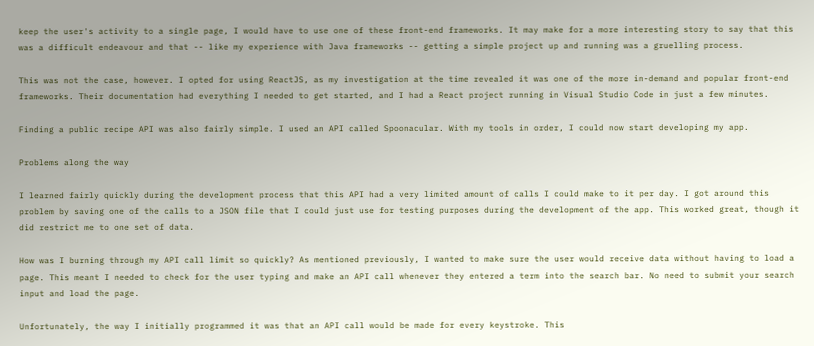keep the user's activity to a single page, I would have to use one of these front-end frameworks. It may make for a more interesting story to say that this was a difficult endeavour and that -- like my experience with Java frameworks -- getting a simple project up and running was a gruelling process.

This was not the case, however. I opted for using ReactJS, as my investigation at the time revealed it was one of the more in-demand and popular front-end frameworks. Their documentation had everything I needed to get started, and I had a React project running in Visual Studio Code in just a few minutes.

Finding a public recipe API was also fairly simple. I used an API called Spoonacular. With my tools in order, I could now start developing my app.

Problems along the way

I learned fairly quickly during the development process that this API had a very limited amount of calls I could make to it per day. I got around this problem by saving one of the calls to a JSON file that I could just use for testing purposes during the development of the app. This worked great, though it did restrict me to one set of data.

How was I burning through my API call limit so quickly? As mentioned previously, I wanted to make sure the user would receive data without having to load a page. This meant I needed to check for the user typing and make an API call whenever they entered a term into the search bar. No need to submit your search input and load the page.

Unfortunately, the way I initially programmed it was that an API call would be made for every keystroke. This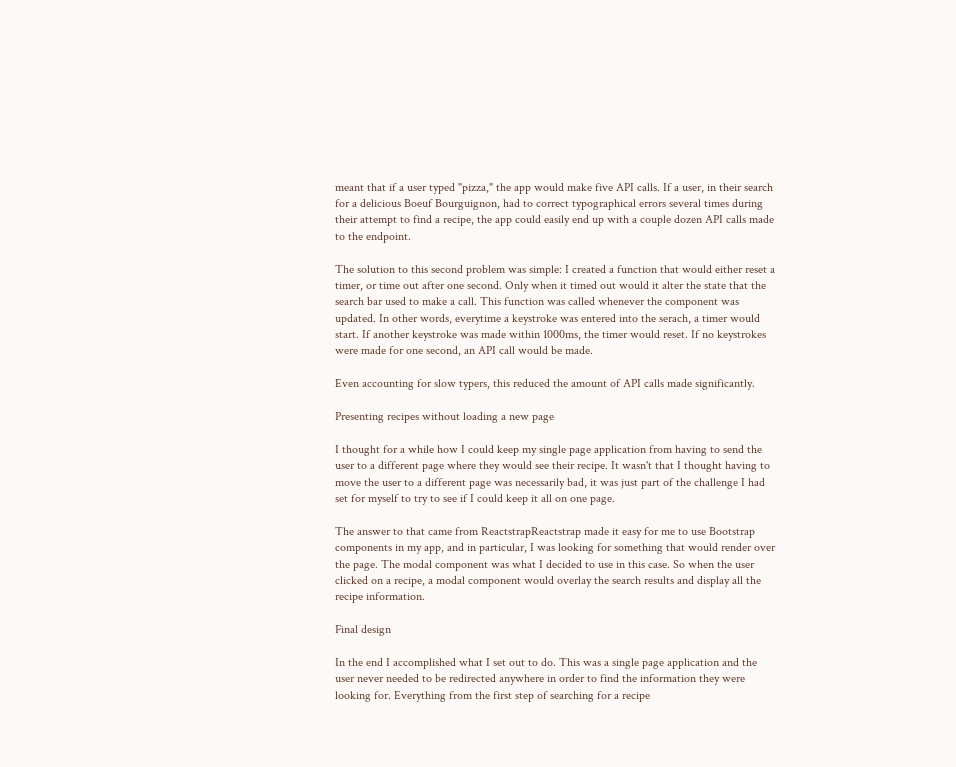meant that if a user typed "pizza," the app would make five API calls. If a user, in their search for a delicious Boeuf Bourguignon, had to correct typographical errors several times during their attempt to find a recipe, the app could easily end up with a couple dozen API calls made to the endpoint.

The solution to this second problem was simple: I created a function that would either reset a timer, or time out after one second. Only when it timed out would it alter the state that the search bar used to make a call. This function was called whenever the component was updated. In other words, everytime a keystroke was entered into the serach, a timer would start. If another keystroke was made within 1000ms, the timer would reset. If no keystrokes were made for one second, an API call would be made.

Even accounting for slow typers, this reduced the amount of API calls made significantly.

Presenting recipes without loading a new page

I thought for a while how I could keep my single page application from having to send the user to a different page where they would see their recipe. It wasn't that I thought having to move the user to a different page was necessarily bad, it was just part of the challenge I had set for myself to try to see if I could keep it all on one page.

The answer to that came from ReactstrapReactstrap made it easy for me to use Bootstrap components in my app, and in particular, I was looking for something that would render over the page. The modal component was what I decided to use in this case. So when the user clicked on a recipe, a modal component would overlay the search results and display all the recipe information.

Final design

In the end I accomplished what I set out to do. This was a single page application and the user never needed to be redirected anywhere in order to find the information they were looking for. Everything from the first step of searching for a recipe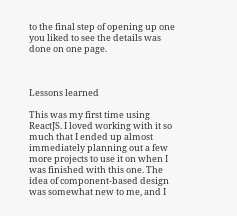to the final step of opening up one you liked to see the details was done on one page.



Lessons learned

This was my first time using ReactJS. I loved working with it so much that I ended up almost immediately planning out a few more projects to use it on when I was finished with this one. The idea of component-based design was somewhat new to me, and I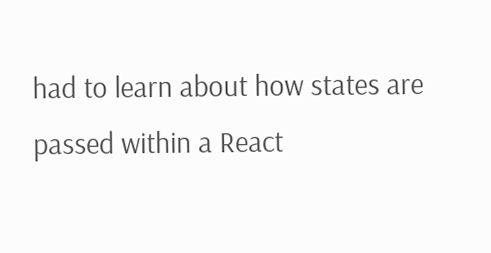had to learn about how states are passed within a React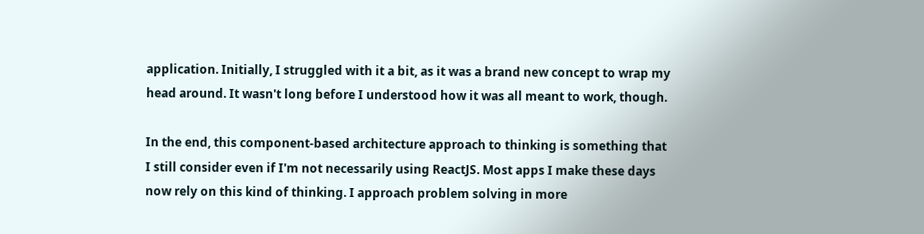application. Initially, I struggled with it a bit, as it was a brand new concept to wrap my head around. It wasn't long before I understood how it was all meant to work, though.

In the end, this component-based architecture approach to thinking is something that I still consider even if I'm not necessarily using ReactJS. Most apps I make these days now rely on this kind of thinking. I approach problem solving in more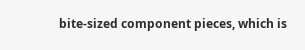bite-sized component pieces, which is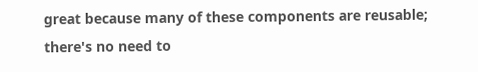great because many of these components are reusable; there's no need to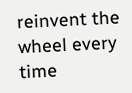reinvent the wheel every time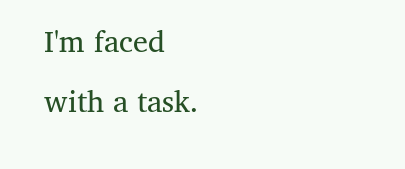I'm faced with a task.